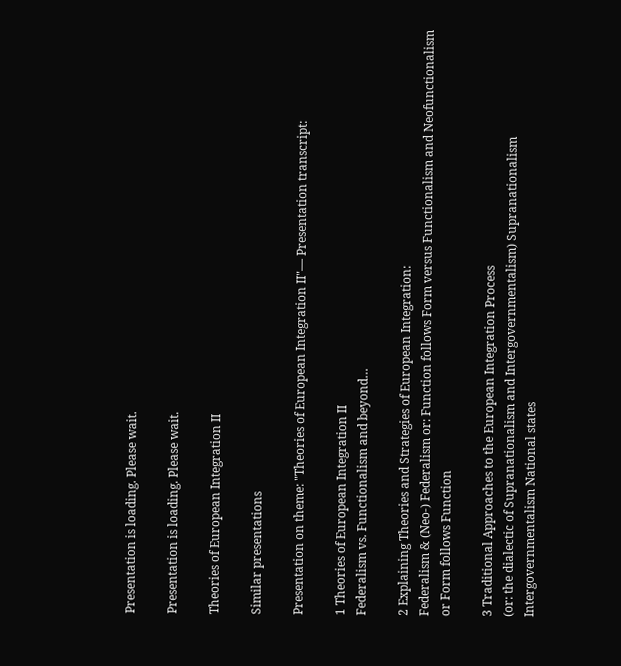Presentation is loading. Please wait.

Presentation is loading. Please wait.

Theories of European Integration II

Similar presentations

Presentation on theme: "Theories of European Integration II"— Presentation transcript:

1 Theories of European Integration II
Federalism vs. Functionalism and beyond…

2 Explaining Theories and Strategies of European Integration:
Federalism & (Neo-) Federalism or: Function follows Form versus Functionalism and Neofunctionalism or Form follows Function

3 Traditional Approaches to the European Integration Process
(or: the dialectic of Supranationalism and Intergovernmentalism) Supranationalism Intergovernmentalism National states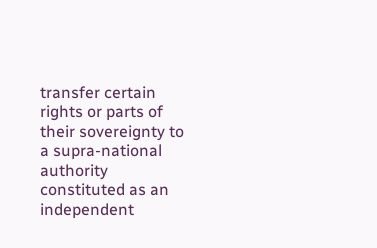transfer certain rights or parts of their sovereignty to a supra-national authority constituted as an independent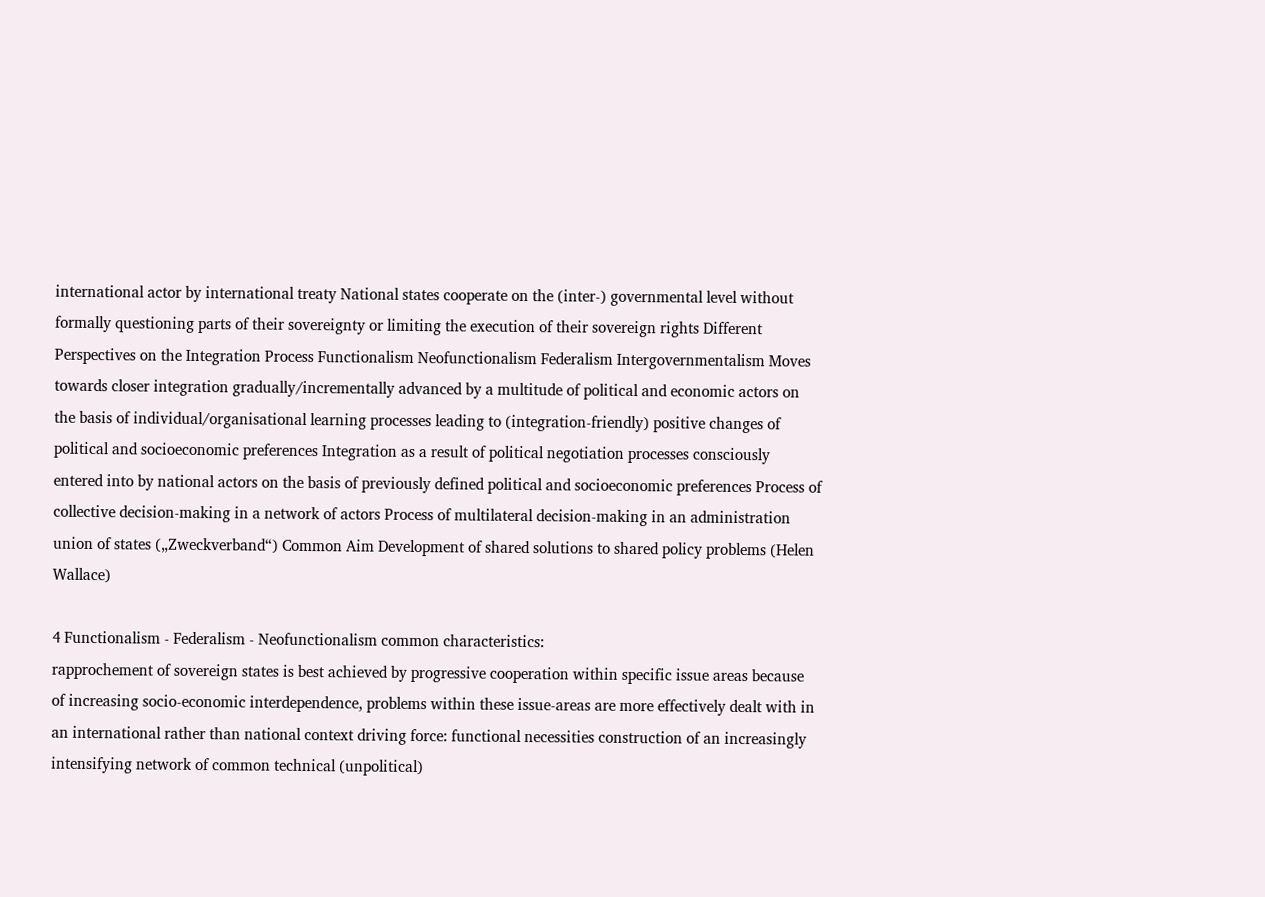international actor by international treaty National states cooperate on the (inter-) governmental level without formally questioning parts of their sovereignty or limiting the execution of their sovereign rights Different Perspectives on the Integration Process Functionalism Neofunctionalism Federalism Intergovernmentalism Moves towards closer integration gradually/incrementally advanced by a multitude of political and economic actors on the basis of individual/organisational learning processes leading to (integration-friendly) positive changes of political and socioeconomic preferences Integration as a result of political negotiation processes consciously entered into by national actors on the basis of previously defined political and socioeconomic preferences Process of collective decision-making in a network of actors Process of multilateral decision-making in an administration union of states („Zweckverband“) Common Aim Development of shared solutions to shared policy problems (Helen Wallace)

4 Functionalism - Federalism - Neofunctionalism common characteristics:
rapprochement of sovereign states is best achieved by progressive cooperation within specific issue areas because of increasing socio-economic interdependence, problems within these issue-areas are more effectively dealt with in an international rather than national context driving force: functional necessities construction of an increasingly intensifying network of common technical (unpolitical)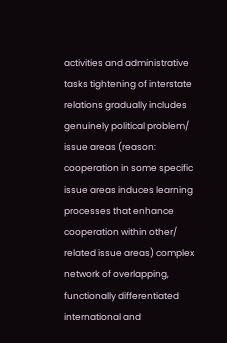activities and administrative tasks tightening of interstate relations gradually includes genuinely political problem/ issue areas (reason: cooperation in some specific issue areas induces learning processes that enhance cooperation within other/ related issue areas) complex network of overlapping, functionally differentiated international and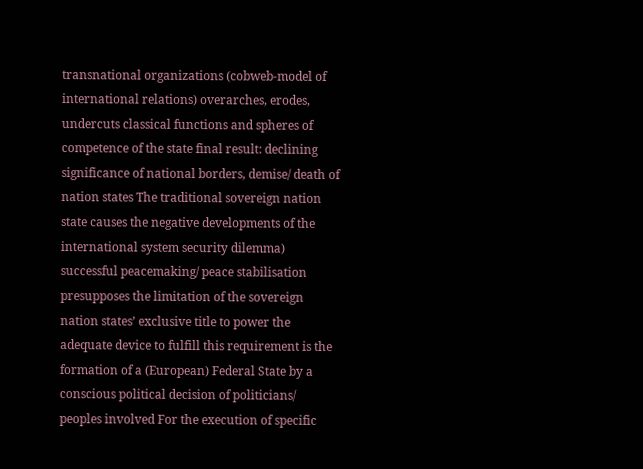transnational organizations (cobweb-model of international relations) overarches, erodes, undercuts classical functions and spheres of competence of the state final result: declining significance of national borders, demise/ death of nation states The traditional sovereign nation state causes the negative developments of the international system security dilemma) successful peacemaking/ peace stabilisation presupposes the limitation of the sovereign nation states’ exclusive title to power the adequate device to fulfill this requirement is the formation of a (European) Federal State by a conscious political decision of politicians/ peoples involved For the execution of specific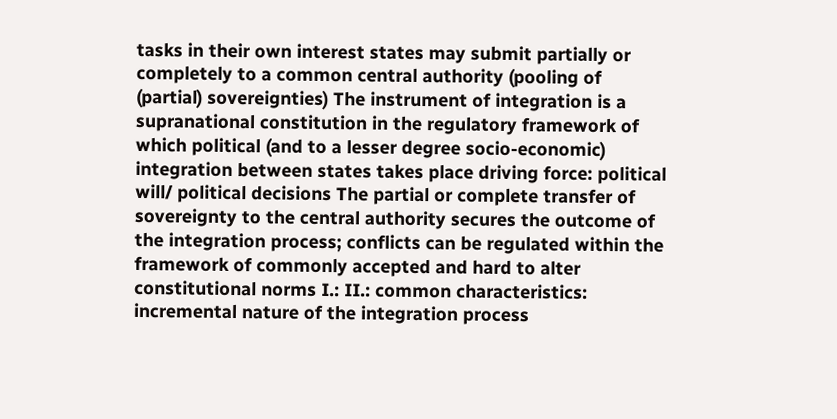tasks in their own interest states may submit partially or completely to a common central authority (pooling of (partial) sovereignties) The instrument of integration is a supranational constitution in the regulatory framework of which political (and to a lesser degree socio-economic) integration between states takes place driving force: political will/ political decisions The partial or complete transfer of sovereignty to the central authority secures the outcome of the integration process; conflicts can be regulated within the framework of commonly accepted and hard to alter constitutional norms I.: II.: common characteristics: incremental nature of the integration process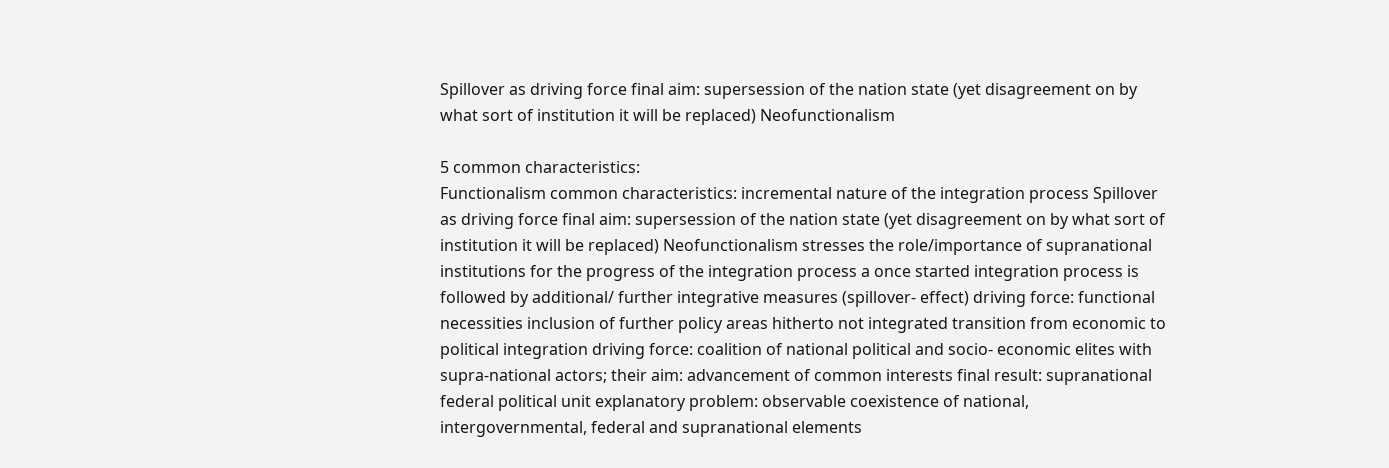Spillover as driving force final aim: supersession of the nation state (yet disagreement on by what sort of institution it will be replaced) Neofunctionalism

5 common characteristics:
Functionalism common characteristics: incremental nature of the integration process Spillover as driving force final aim: supersession of the nation state (yet disagreement on by what sort of institution it will be replaced) Neofunctionalism stresses the role/importance of supranational institutions for the progress of the integration process a once started integration process is followed by additional/ further integrative measures (spillover- effect) driving force: functional necessities inclusion of further policy areas hitherto not integrated transition from economic to political integration driving force: coalition of national political and socio- economic elites with supra-national actors; their aim: advancement of common interests final result: supranational federal political unit explanatory problem: observable coexistence of national, intergovernmental, federal and supranational elements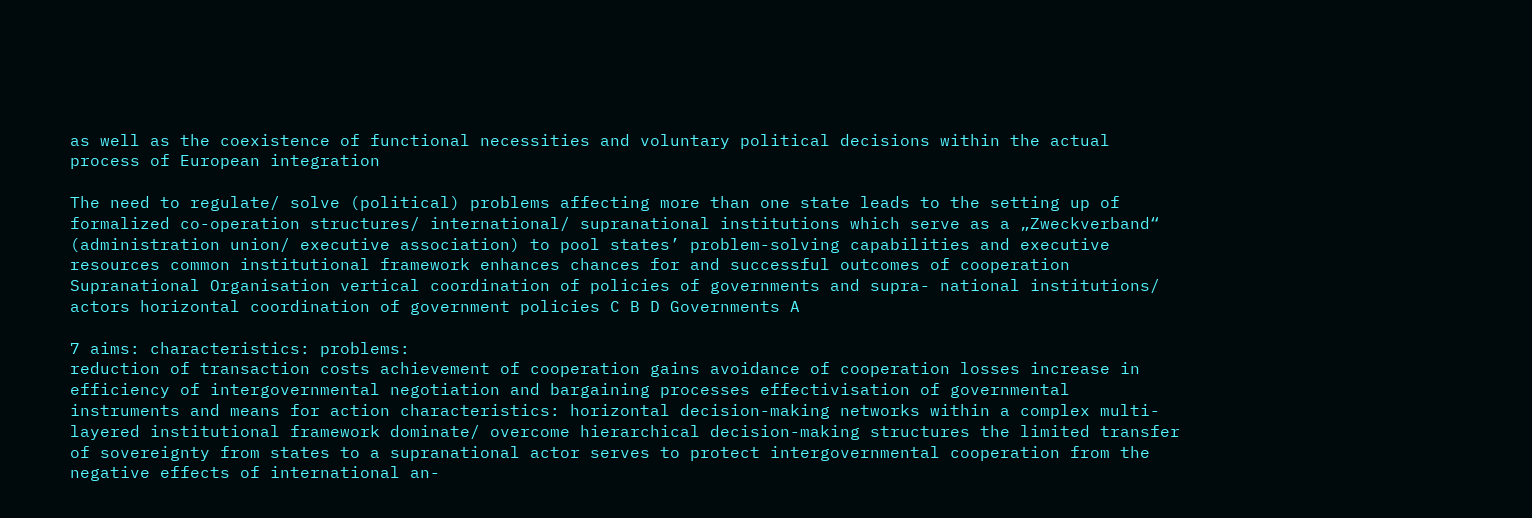as well as the coexistence of functional necessities and voluntary political decisions within the actual process of European integration

The need to regulate/ solve (political) problems affecting more than one state leads to the setting up of formalized co-operation structures/ international/ supranational institutions which serve as a „Zweckverband“ (administration union/ executive association) to pool states’ problem-solving capabilities and executive resources common institutional framework enhances chances for and successful outcomes of cooperation Supranational Organisation vertical coordination of policies of governments and supra- national institutions/ actors horizontal coordination of government policies C B D Governments A

7 aims: characteristics: problems:
reduction of transaction costs achievement of cooperation gains avoidance of cooperation losses increase in efficiency of intergovernmental negotiation and bargaining processes effectivisation of governmental instruments and means for action characteristics: horizontal decision-making networks within a complex multi-layered institutional framework dominate/ overcome hierarchical decision-making structures the limited transfer of sovereignty from states to a supranational actor serves to protect intergovernmental cooperation from the negative effects of international an-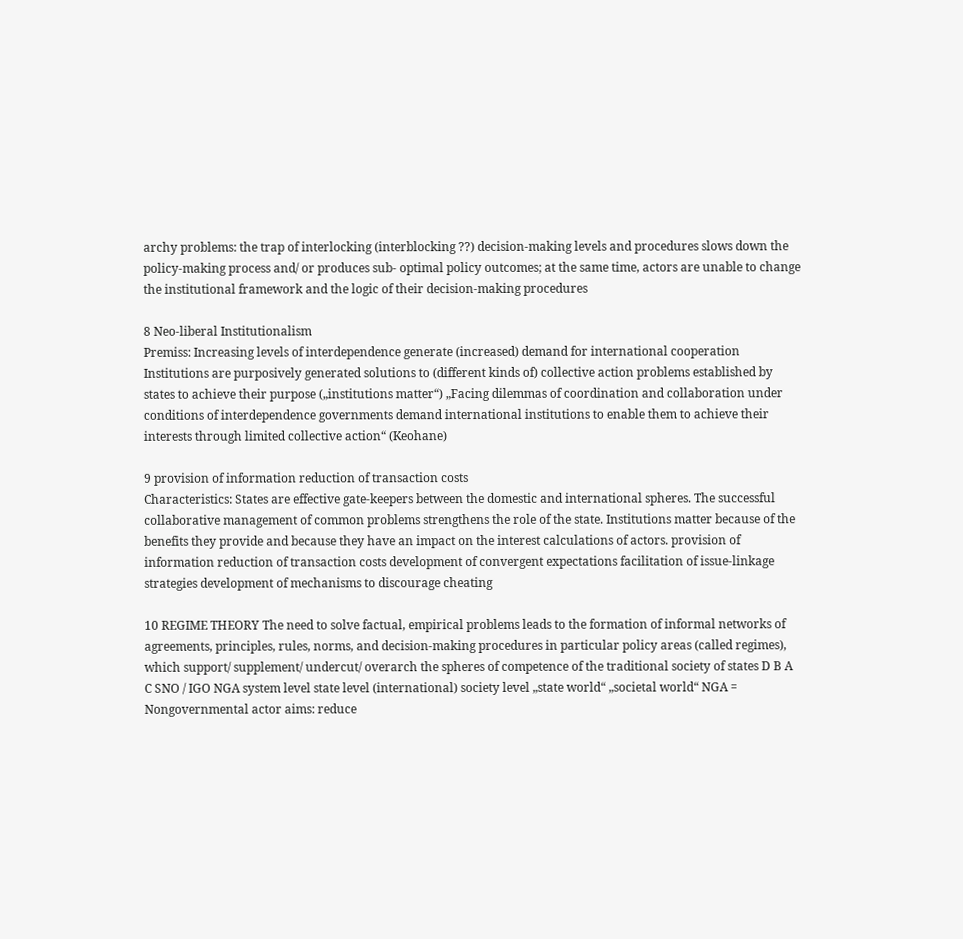archy problems: the trap of interlocking (interblocking ??) decision-making levels and procedures slows down the policy-making process and/ or produces sub- optimal policy outcomes; at the same time, actors are unable to change the institutional framework and the logic of their decision-making procedures

8 Neo-liberal Institutionalism
Premiss: Increasing levels of interdependence generate (increased) demand for international cooperation Institutions are purposively generated solutions to (different kinds of) collective action problems established by states to achieve their purpose („institutions matter“) „Facing dilemmas of coordination and collaboration under conditions of interdependence governments demand international institutions to enable them to achieve their interests through limited collective action“ (Keohane)

9 provision of information reduction of transaction costs
Characteristics: States are effective gate-keepers between the domestic and international spheres. The successful collaborative management of common problems strengthens the role of the state. Institutions matter because of the benefits they provide and because they have an impact on the interest calculations of actors. provision of information reduction of transaction costs development of convergent expectations facilitation of issue-linkage strategies development of mechanisms to discourage cheating

10 REGIME THEORY The need to solve factual, empirical problems leads to the formation of informal networks of agreements, principles, rules, norms, and decision-making procedures in particular policy areas (called regimes), which support/ supplement/ undercut/ overarch the spheres of competence of the traditional society of states D B A C SNO / IGO NGA system level state level (international) society level „state world“ „societal world“ NGA = Nongovernmental actor aims: reduce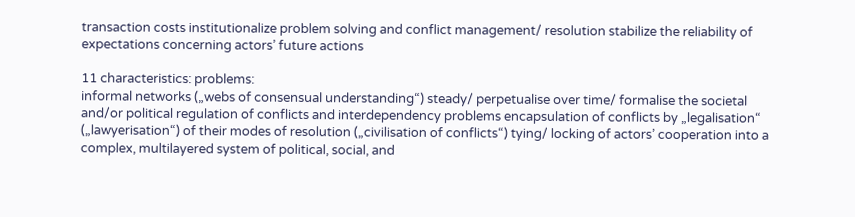transaction costs institutionalize problem solving and conflict management/ resolution stabilize the reliability of expectations concerning actors’ future actions

11 characteristics: problems:
informal networks („webs of consensual understanding“) steady/ perpetualise over time/ formalise the societal and/or political regulation of conflicts and interdependency problems encapsulation of conflicts by „legalisation“ („lawyerisation“) of their modes of resolution („civilisation of conflicts“) tying/ locking of actors’ cooperation into a complex, multilayered system of political, social, and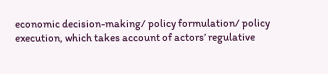economic decision-making/ policy formulation/ policy execution, which takes account of actors’ regulative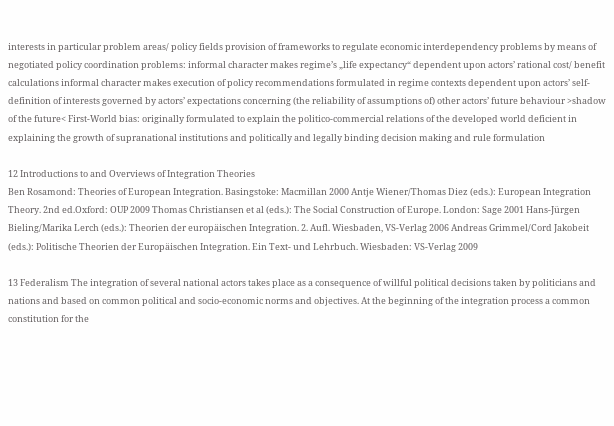interests in particular problem areas/ policy fields provision of frameworks to regulate economic interdependency problems by means of negotiated policy coordination problems: informal character makes regime’s „life expectancy“ dependent upon actors’ rational cost/ benefit calculations informal character makes execution of policy recommendations formulated in regime contexts dependent upon actors’ self-definition of interests governed by actors’ expectations concerning (the reliability of assumptions of) other actors’ future behaviour >shadow of the future< First-World bias: originally formulated to explain the politico-commercial relations of the developed world deficient in explaining the growth of supranational institutions and politically and legally binding decision making and rule formulation

12 Introductions to and Overviews of Integration Theories
Ben Rosamond: Theories of European Integration. Basingstoke: Macmillan 2000 Antje Wiener/Thomas Diez (eds.): European Integration Theory. 2nd ed.Oxford: OUP 2009 Thomas Christiansen et al (eds.): The Social Construction of Europe. London: Sage 2001 Hans-Jürgen Bieling/Marika Lerch (eds.): Theorien der europäischen Integration. 2. Aufl. Wiesbaden, VS-Verlag 2006 Andreas Grimmel/Cord Jakobeit (eds.): Politische Theorien der Europäischen Integration. Ein Text- und Lehrbuch. Wiesbaden: VS-Verlag 2009

13 Federalism The integration of several national actors takes place as a consequence of willful political decisions taken by politicians and nations and based on common political and socio-economic norms and objectives. At the beginning of the integration process a common constitution for the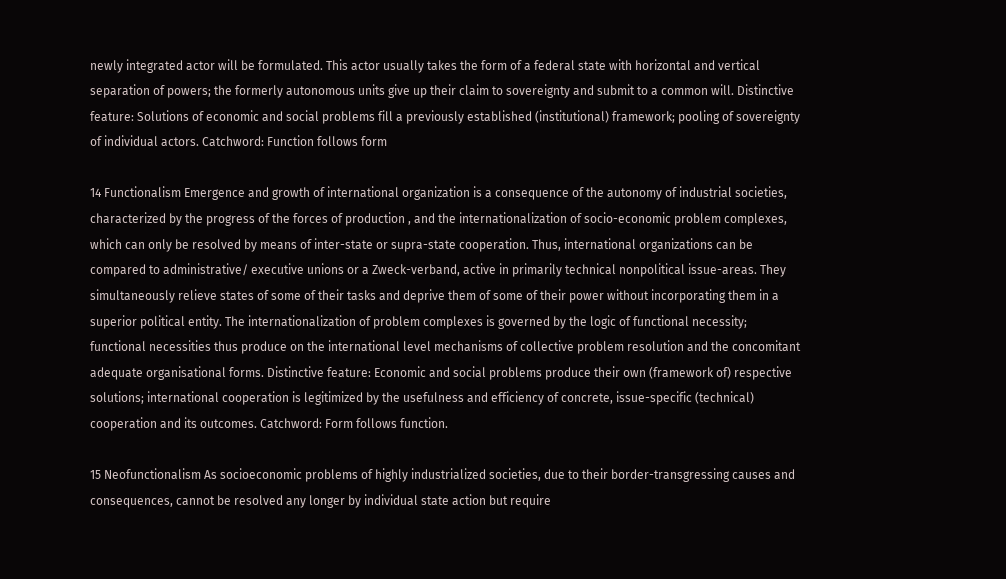newly integrated actor will be formulated. This actor usually takes the form of a federal state with horizontal and vertical separation of powers; the formerly autonomous units give up their claim to sovereignty and submit to a common will. Distinctive feature: Solutions of economic and social problems fill a previously established (institutional) framework; pooling of sovereignty of individual actors. Catchword: Function follows form

14 Functionalism Emergence and growth of international organization is a consequence of the autonomy of industrial societies, characterized by the progress of the forces of production , and the internationalization of socio-economic problem complexes, which can only be resolved by means of inter-state or supra-state cooperation. Thus, international organizations can be compared to administrative/ executive unions or a Zweck-verband, active in primarily technical nonpolitical issue-areas. They simultaneously relieve states of some of their tasks and deprive them of some of their power without incorporating them in a superior political entity. The internationalization of problem complexes is governed by the logic of functional necessity; functional necessities thus produce on the international level mechanisms of collective problem resolution and the concomitant adequate organisational forms. Distinctive feature: Economic and social problems produce their own (framework of) respective solutions; international cooperation is legitimized by the usefulness and efficiency of concrete, issue-specific (technical) cooperation and its outcomes. Catchword: Form follows function.

15 Neofunctionalism As socioeconomic problems of highly industrialized societies, due to their border-transgressing causes and consequences, cannot be resolved any longer by individual state action but require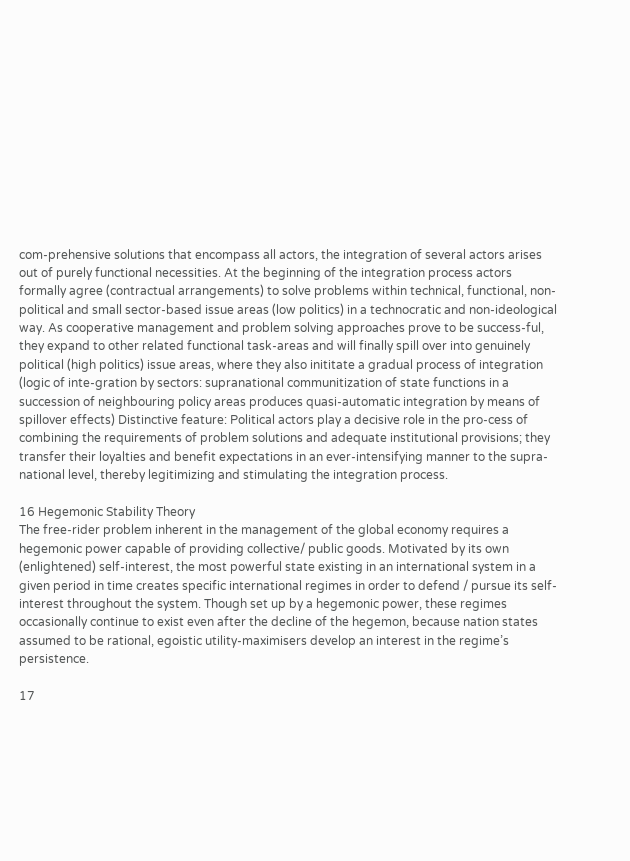com-prehensive solutions that encompass all actors, the integration of several actors arises out of purely functional necessities. At the beginning of the integration process actors formally agree (contractual arrangements) to solve problems within technical, functional, non-political and small sector-based issue areas (low politics) in a technocratic and non-ideological way. As cooperative management and problem solving approaches prove to be success-ful, they expand to other related functional task-areas and will finally spill over into genuinely political (high politics) issue areas, where they also inititate a gradual process of integration (logic of inte-gration by sectors: supranational communitization of state functions in a succession of neighbouring policy areas produces quasi-automatic integration by means of spillover effects) Distinctive feature: Political actors play a decisive role in the pro-cess of combining the requirements of problem solutions and adequate institutional provisions; they transfer their loyalties and benefit expectations in an ever-intensifying manner to the supra-national level, thereby legitimizing and stimulating the integration process.

16 Hegemonic Stability Theory
The free-rider problem inherent in the management of the global economy requires a hegemonic power capable of providing collective/ public goods. Motivated by its own (enlightened) self-interest, the most powerful state existing in an international system in a given period in time creates specific international regimes in order to defend / pursue its self-interest throughout the system. Though set up by a hegemonic power, these regimes occasionally continue to exist even after the decline of the hegemon, because nation states assumed to be rational, egoistic utility-maximisers develop an interest in the regime’s persistence.

17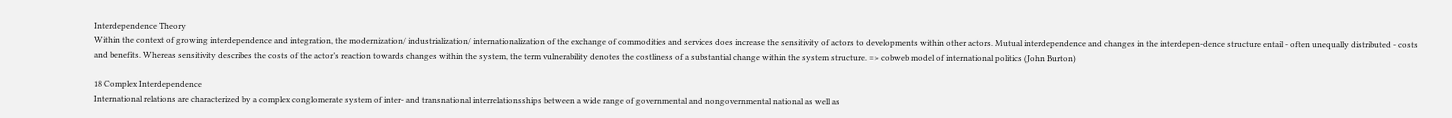Interdependence Theory
Within the context of growing interdependence and integration, the modernization/ industrialization/ internationalization of the exchange of commodities and services does increase the sensitivity of actors to developments within other actors. Mutual interdependence and changes in the interdepen-dence structure entail - often unequally distributed - costs and benefits. Whereas sensitivity describes the costs of the actor’s reaction towards changes within the system, the term vulnerability denotes the costliness of a substantial change within the system structure. => cobweb model of international politics (John Burton)

18 Complex Interdependence
International relations are characterized by a complex conglomerate system of inter- and transnational interrelationsships between a wide range of governmental and nongovernmental national as well as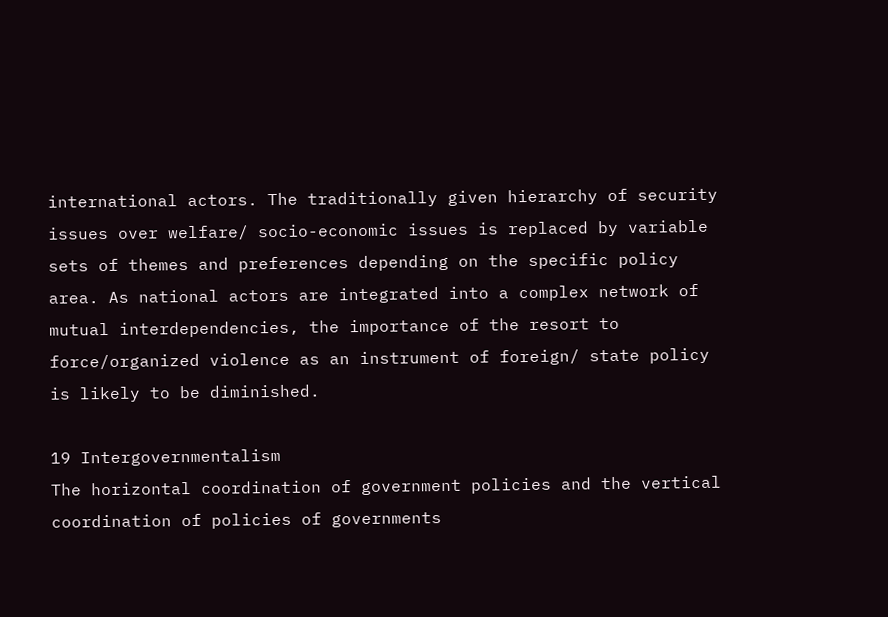international actors. The traditionally given hierarchy of security issues over welfare/ socio-economic issues is replaced by variable sets of themes and preferences depending on the specific policy area. As national actors are integrated into a complex network of mutual interdependencies, the importance of the resort to force/organized violence as an instrument of foreign/ state policy is likely to be diminished.

19 Intergovernmentalism
The horizontal coordination of government policies and the vertical coordination of policies of governments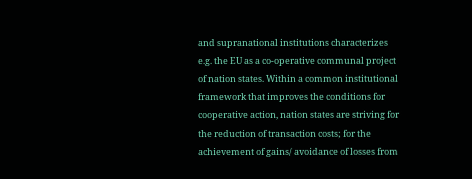and supranational institutions characterizes e.g. the EU as a co-operative communal project of nation states. Within a common institutional framework that improves the conditions for cooperative action, nation states are striving for the reduction of transaction costs; for the achievement of gains/ avoidance of losses from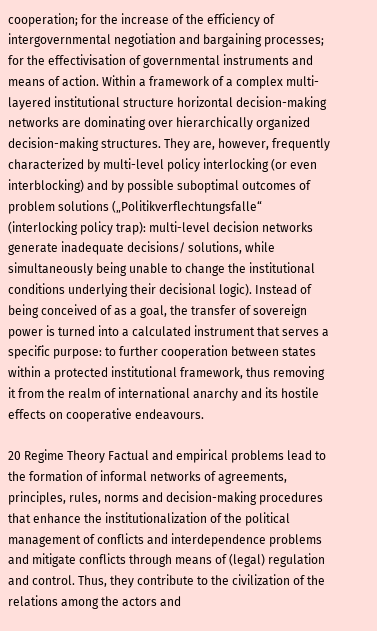cooperation; for the increase of the efficiency of intergovernmental negotiation and bargaining processes; for the effectivisation of governmental instruments and means of action. Within a framework of a complex multi-layered institutional structure horizontal decision-making networks are dominating over hierarchically organized decision-making structures. They are, however, frequently characterized by multi-level policy interlocking (or even interblocking) and by possible suboptimal outcomes of problem solutions („Politikverflechtungsfalle“ (interlocking policy trap): multi-level decision networks generate inadequate decisions/ solutions, while simultaneously being unable to change the institutional conditions underlying their decisional logic). Instead of being conceived of as a goal, the transfer of sovereign power is turned into a calculated instrument that serves a specific purpose: to further cooperation between states within a protected institutional framework, thus removing it from the realm of international anarchy and its hostile effects on cooperative endeavours.

20 Regime Theory Factual and empirical problems lead to the formation of informal networks of agreements, principles, rules, norms and decision-making procedures that enhance the institutionalization of the political management of conflicts and interdependence problems and mitigate conflicts through means of (legal) regulation and control. Thus, they contribute to the civilization of the relations among the actors and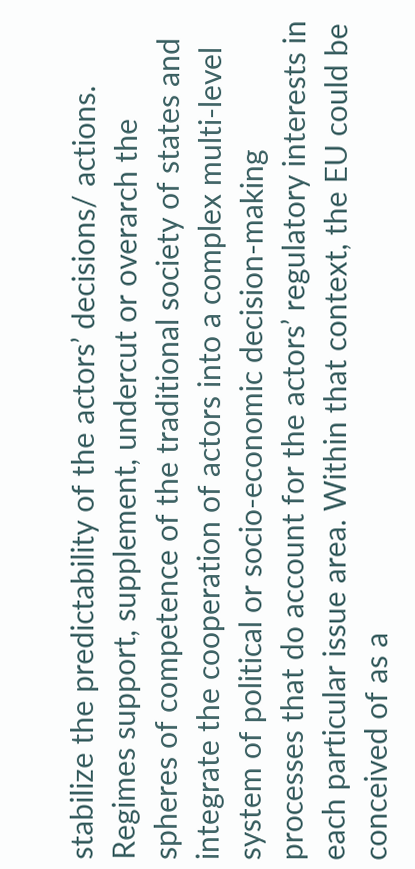stabilize the predictability of the actors’ decisions/ actions. Regimes support, supplement, undercut or overarch the spheres of competence of the traditional society of states and integrate the cooperation of actors into a complex multi-level system of political or socio-economic decision-making processes that do account for the actors’ regulatory interests in each particular issue area. Within that context, the EU could be conceived of as a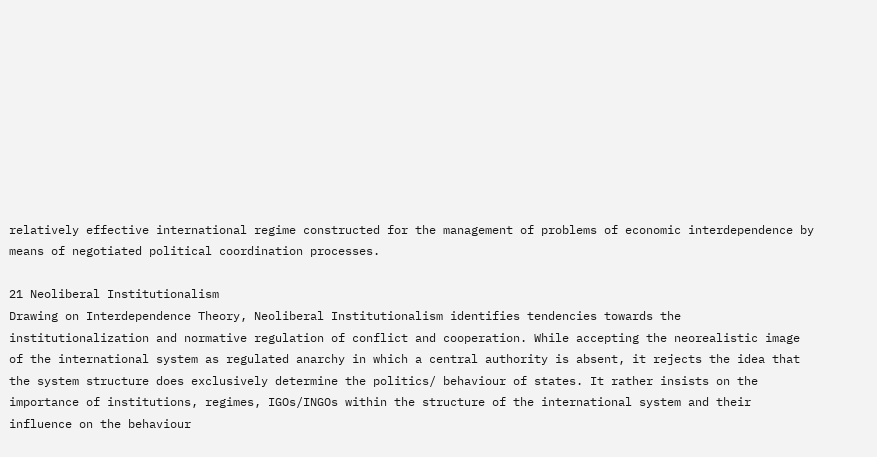relatively effective international regime constructed for the management of problems of economic interdependence by means of negotiated political coordination processes.

21 Neoliberal Institutionalism
Drawing on Interdependence Theory, Neoliberal Institutionalism identifies tendencies towards the institutionalization and normative regulation of conflict and cooperation. While accepting the neorealistic image of the international system as regulated anarchy in which a central authority is absent, it rejects the idea that the system structure does exclusively determine the politics/ behaviour of states. It rather insists on the importance of institutions, regimes, IGOs/INGOs within the structure of the international system and their influence on the behaviour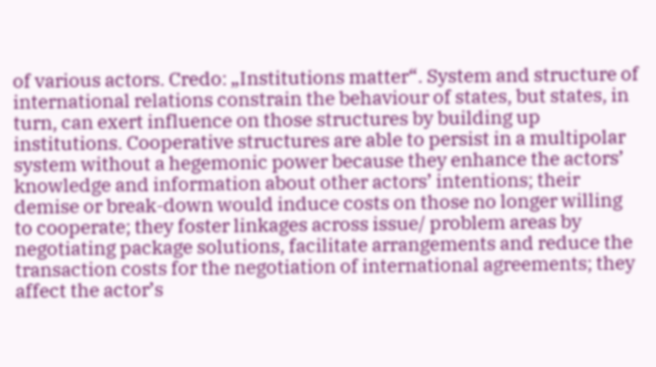of various actors. Credo: „Institutions matter“. System and structure of international relations constrain the behaviour of states, but states, in turn, can exert influence on those structures by building up institutions. Cooperative structures are able to persist in a multipolar system without a hegemonic power because they enhance the actors’ knowledge and information about other actors’ intentions; their demise or break-down would induce costs on those no longer willing to cooperate; they foster linkages across issue/ problem areas by negotiating package solutions, facilitate arrangements and reduce the transaction costs for the negotiation of international agreements; they affect the actor’s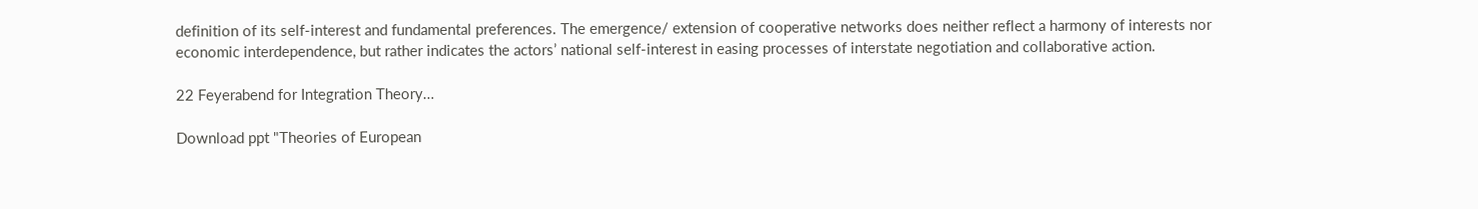definition of its self-interest and fundamental preferences. The emergence/ extension of cooperative networks does neither reflect a harmony of interests nor economic interdependence, but rather indicates the actors’ national self-interest in easing processes of interstate negotiation and collaborative action.

22 Feyerabend for Integration Theory…

Download ppt "Theories of European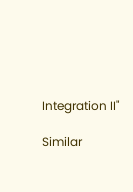Integration II"

Similar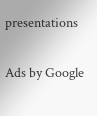presentations

Ads by Google